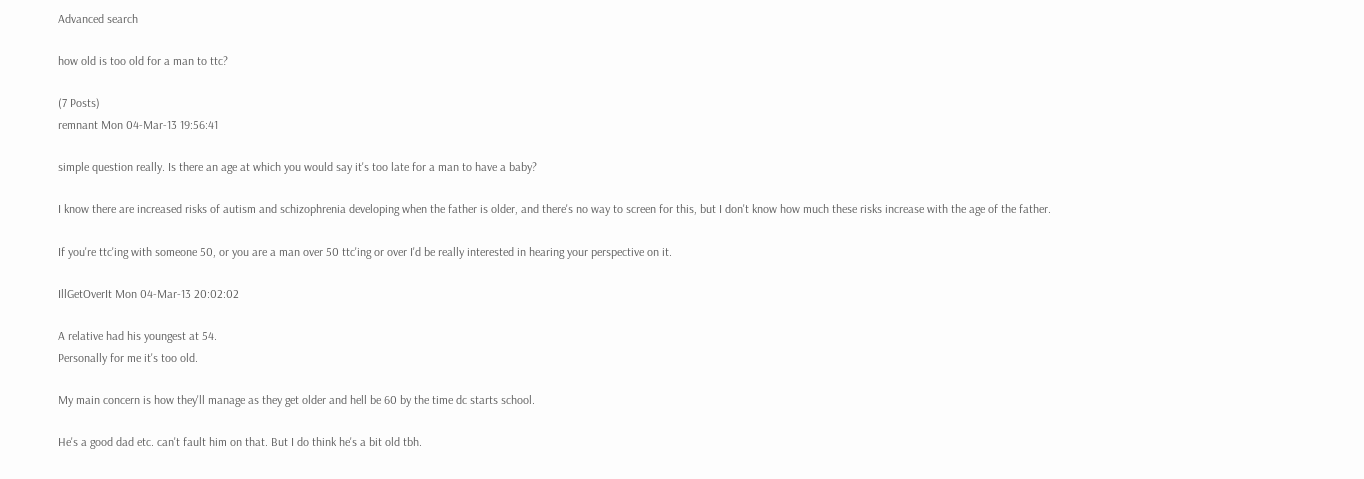Advanced search

how old is too old for a man to ttc?

(7 Posts)
remnant Mon 04-Mar-13 19:56:41

simple question really. Is there an age at which you would say it's too late for a man to have a baby?

I know there are increased risks of autism and schizophrenia developing when the father is older, and there's no way to screen for this, but I don't know how much these risks increase with the age of the father.

If you're ttc'ing with someone 50, or you are a man over 50 ttc'ing or over I'd be really interested in hearing your perspective on it.

IllGetOverIt Mon 04-Mar-13 20:02:02

A relative had his youngest at 54.
Personally for me it's too old.

My main concern is how they'll manage as they get older and hell be 60 by the time dc starts school.

He's a good dad etc. can't fault him on that. But I do think he's a bit old tbh.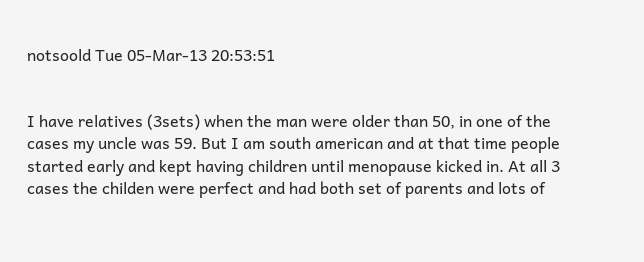notsoold Tue 05-Mar-13 20:53:51


I have relatives (3sets) when the man were older than 50, in one of the cases my uncle was 59. But I am south american and at that time people started early and kept having children until menopause kicked in. At all 3 cases the childen were perfect and had both set of parents and lots of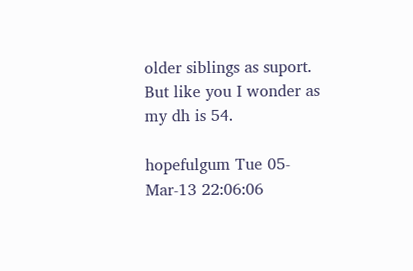older siblings as suport.
But like you I wonder as my dh is 54.

hopefulgum Tue 05-Mar-13 22:06:06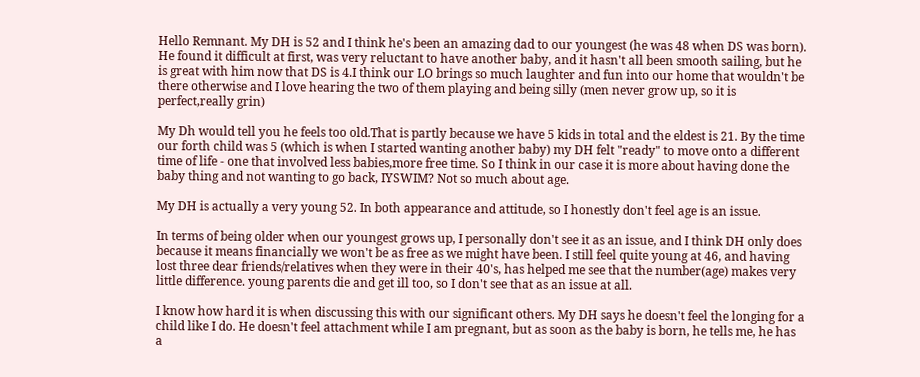Hello Remnant. My DH is 52 and I think he's been an amazing dad to our youngest (he was 48 when DS was born). He found it difficult at first, was very reluctant to have another baby, and it hasn't all been smooth sailing, but he is great with him now that DS is 4.I think our LO brings so much laughter and fun into our home that wouldn't be there otherwise and I love hearing the two of them playing and being silly (men never grow up, so it is perfect,really grin)

My Dh would tell you he feels too old.That is partly because we have 5 kids in total and the eldest is 21. By the time our forth child was 5 (which is when I started wanting another baby) my DH felt "ready" to move onto a different time of life - one that involved less babies,more free time. So I think in our case it is more about having done the baby thing and not wanting to go back, IYSWIM? Not so much about age.

My DH is actually a very young 52. In both appearance and attitude, so I honestly don't feel age is an issue.

In terms of being older when our youngest grows up, I personally don't see it as an issue, and I think DH only does because it means financially we won't be as free as we might have been. I still feel quite young at 46, and having lost three dear friends/relatives when they were in their 40's, has helped me see that the number(age) makes very little difference. young parents die and get ill too, so I don't see that as an issue at all.

I know how hard it is when discussing this with our significant others. My DH says he doesn't feel the longing for a child like I do. He doesn't feel attachment while I am pregnant, but as soon as the baby is born, he tells me, he has a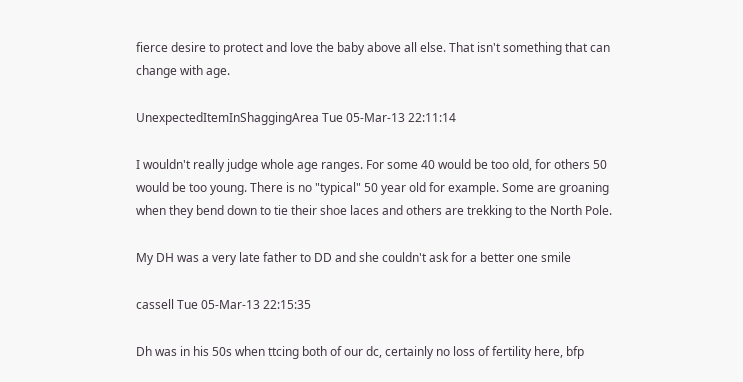fierce desire to protect and love the baby above all else. That isn't something that can change with age.

UnexpectedItemInShaggingArea Tue 05-Mar-13 22:11:14

I wouldn't really judge whole age ranges. For some 40 would be too old, for others 50 would be too young. There is no "typical" 50 year old for example. Some are groaning when they bend down to tie their shoe laces and others are trekking to the North Pole.

My DH was a very late father to DD and she couldn't ask for a better one smile

cassell Tue 05-Mar-13 22:15:35

Dh was in his 50s when ttcing both of our dc, certainly no loss of fertility here, bfp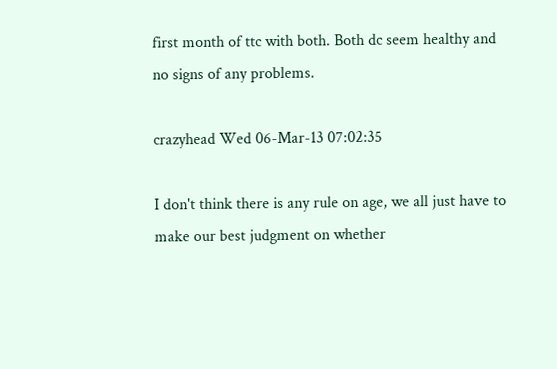first month of ttc with both. Both dc seem healthy and no signs of any problems.

crazyhead Wed 06-Mar-13 07:02:35

I don't think there is any rule on age, we all just have to make our best judgment on whether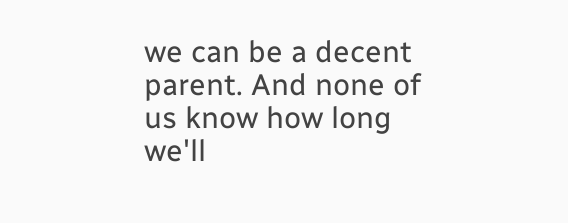we can be a decent parent. And none of us know how long we'll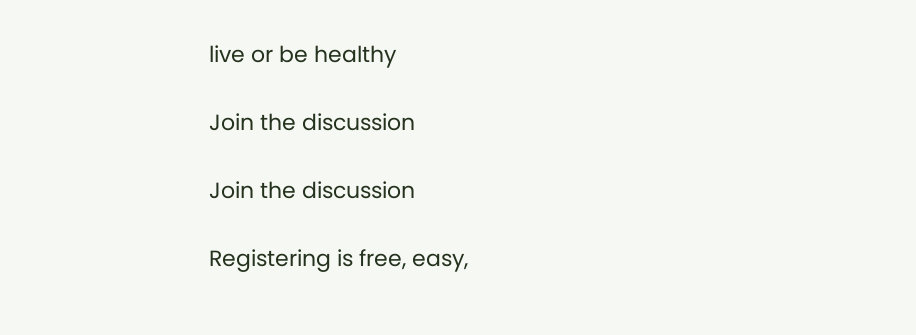live or be healthy

Join the discussion

Join the discussion

Registering is free, easy,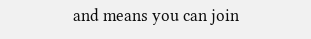and means you can join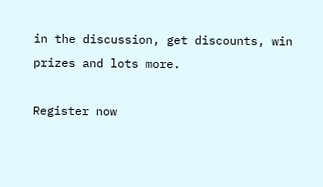in the discussion, get discounts, win prizes and lots more.

Register now